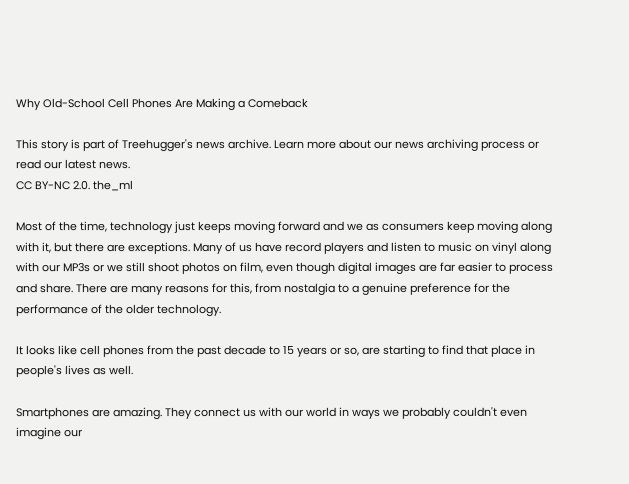Why Old-School Cell Phones Are Making a Comeback

This story is part of Treehugger's news archive. Learn more about our news archiving process or read our latest news.
CC BY-NC 2.0. the_ml

Most of the time, technology just keeps moving forward and we as consumers keep moving along with it, but there are exceptions. Many of us have record players and listen to music on vinyl along with our MP3s or we still shoot photos on film, even though digital images are far easier to process and share. There are many reasons for this, from nostalgia to a genuine preference for the performance of the older technology.

It looks like cell phones from the past decade to 15 years or so, are starting to find that place in people's lives as well.

Smartphones are amazing. They connect us with our world in ways we probably couldn't even imagine our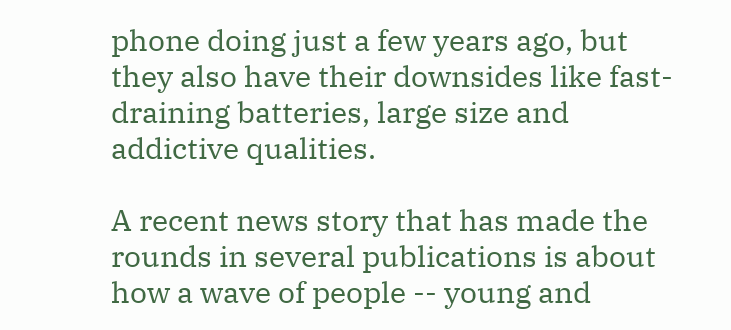phone doing just a few years ago, but they also have their downsides like fast-draining batteries, large size and addictive qualities.

A recent news story that has made the rounds in several publications is about how a wave of people -- young and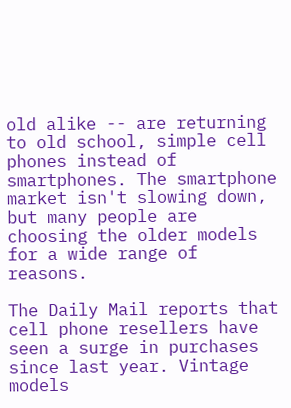old alike -- are returning to old school, simple cell phones instead of smartphones. The smartphone market isn't slowing down, but many people are choosing the older models for a wide range of reasons.

The Daily Mail reports that cell phone resellers have seen a surge in purchases since last year. Vintage models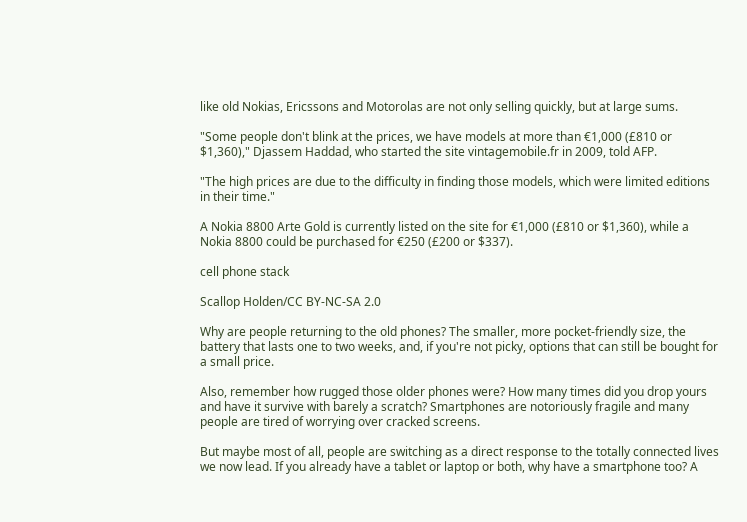like old Nokias, Ericssons and Motorolas are not only selling quickly, but at large sums.

"Some people don't blink at the prices, we have models at more than €1,000 (£810 or $1,360)," Djassem Haddad, who started the site vintagemobile.fr in 2009, told AFP.

"The high prices are due to the difficulty in finding those models, which were limited editions in their time."

A Nokia 8800 Arte Gold is currently listed on the site for €1,000 (£810 or $1,360), while a Nokia 8800 could be purchased for €250 (£200 or $337).

cell phone stack

Scallop Holden/CC BY-NC-SA 2.0

Why are people returning to the old phones? The smaller, more pocket-friendly size, the battery that lasts one to two weeks, and, if you're not picky, options that can still be bought for a small price.

Also, remember how rugged those older phones were? How many times did you drop yours and have it survive with barely a scratch? Smartphones are notoriously fragile and many people are tired of worrying over cracked screens.

But maybe most of all, people are switching as a direct response to the totally connected lives we now lead. If you already have a tablet or laptop or both, why have a smartphone too? A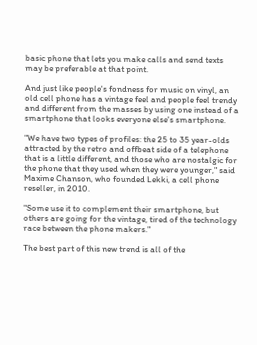basic phone that lets you make calls and send texts may be preferable at that point.

And just like people's fondness for music on vinyl, an old cell phone has a vintage feel and people feel trendy and different from the masses by using one instead of a smartphone that looks everyone else's smartphone.

"We have two types of profiles: the 25 to 35 year-olds attracted by the retro and offbeat side of a telephone that is a little different, and those who are nostalgic for the phone that they used when they were younger," said Maxime Chanson, who founded Lekki, a cell phone reseller, in 2010.

"Some use it to complement their smartphone, but others are going for the vintage, tired of the technology race between the phone makers."

The best part of this new trend is all of the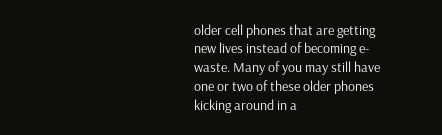older cell phones that are getting new lives instead of becoming e-waste. Many of you may still have one or two of these older phones kicking around in a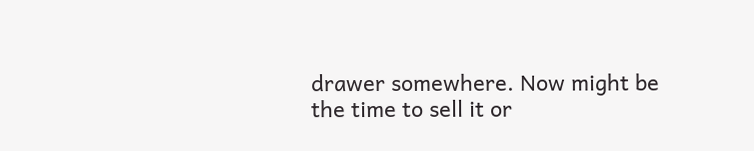drawer somewhere. Now might be the time to sell it or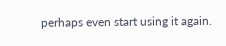perhaps even start using it again.